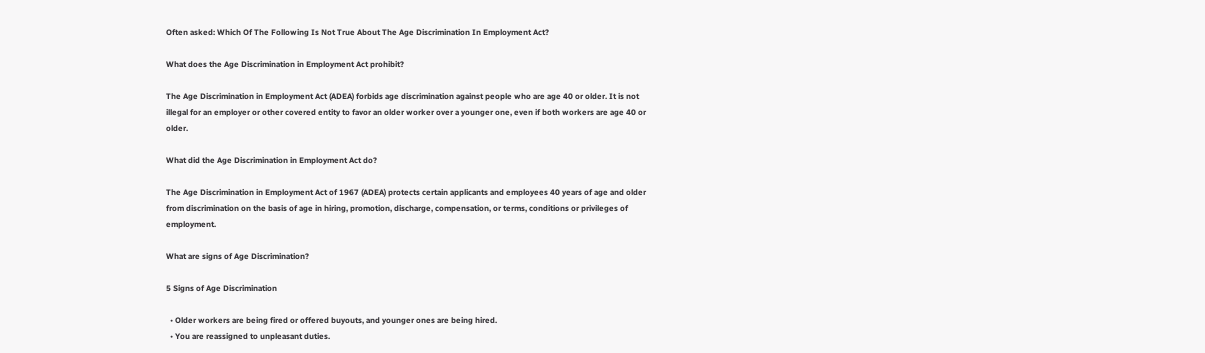Often asked: Which Of The Following Is Not True About The Age Discrimination In Employment Act?

What does the Age Discrimination in Employment Act prohibit?

The Age Discrimination in Employment Act (ADEA) forbids age discrimination against people who are age 40 or older. It is not illegal for an employer or other covered entity to favor an older worker over a younger one, even if both workers are age 40 or older.

What did the Age Discrimination in Employment Act do?

The Age Discrimination in Employment Act of 1967 (ADEA) protects certain applicants and employees 40 years of age and older from discrimination on the basis of age in hiring, promotion, discharge, compensation, or terms, conditions or privileges of employment.

What are signs of Age Discrimination?

5 Signs of Age Discrimination

  • Older workers are being fired or offered buyouts, and younger ones are being hired.
  • You are reassigned to unpleasant duties.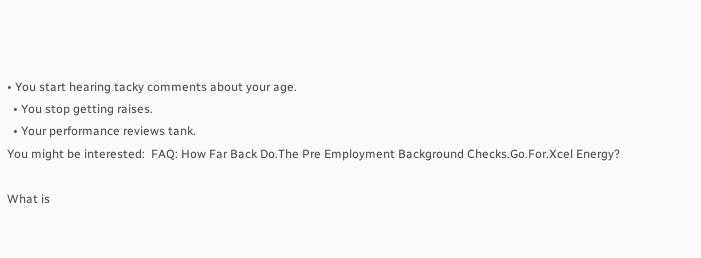• You start hearing tacky comments about your age.
  • You stop getting raises.
  • Your performance reviews tank.
You might be interested:  FAQ: How Far Back Do.The Pre Employment Background Checks.Go.For.Xcel Energy?

What is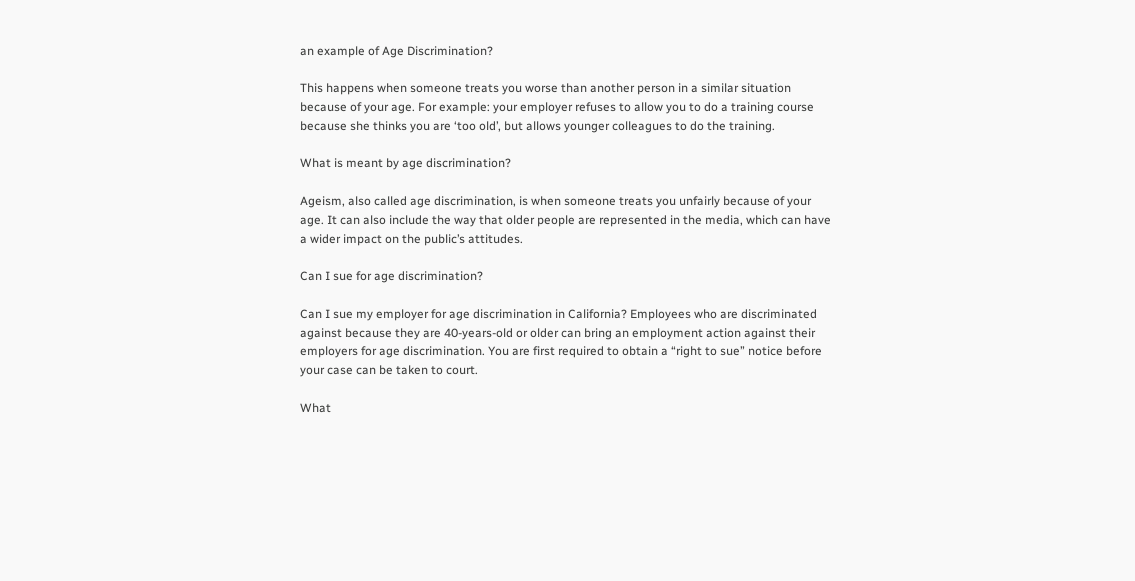an example of Age Discrimination?

This happens when someone treats you worse than another person in a similar situation because of your age. For example: your employer refuses to allow you to do a training course because she thinks you are ‘too old’, but allows younger colleagues to do the training.

What is meant by age discrimination?

Ageism, also called age discrimination, is when someone treats you unfairly because of your age. It can also include the way that older people are represented in the media, which can have a wider impact on the public’s attitudes.

Can I sue for age discrimination?

Can I sue my employer for age discrimination in California? Employees who are discriminated against because they are 40-years-old or older can bring an employment action against their employers for age discrimination. You are first required to obtain a “right to sue” notice before your case can be taken to court.

What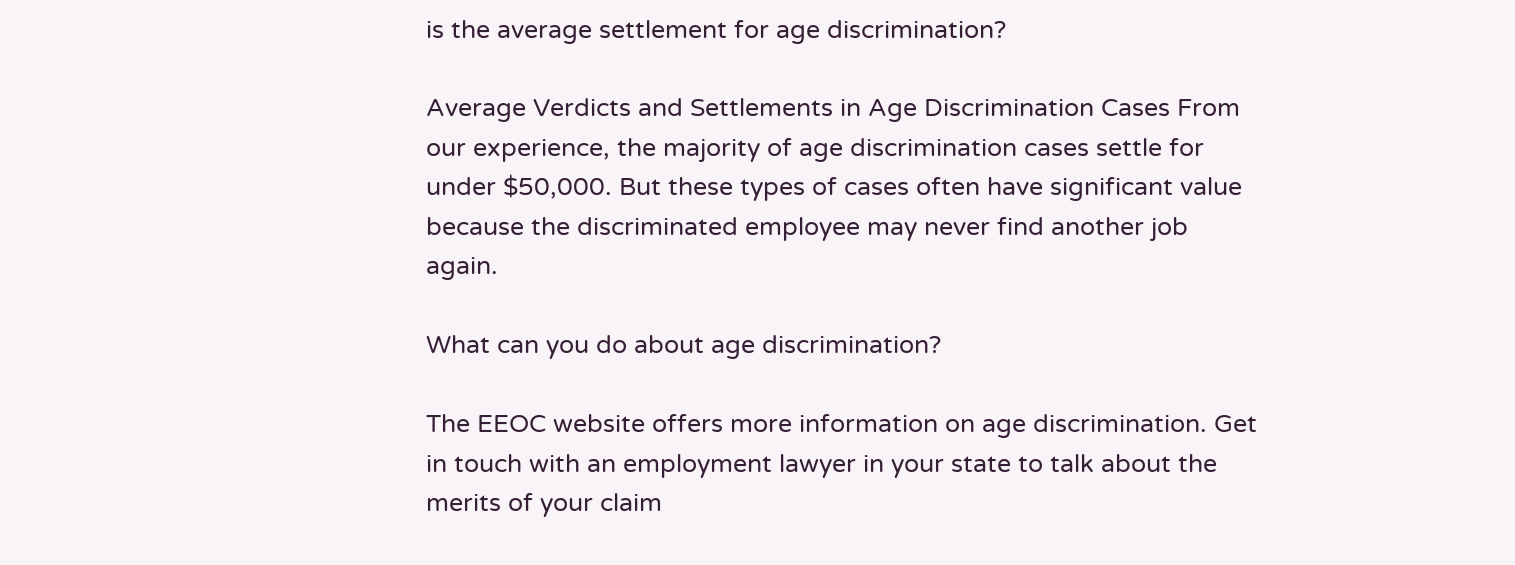is the average settlement for age discrimination?

Average Verdicts and Settlements in Age Discrimination Cases From our experience, the majority of age discrimination cases settle for under $50,000. But these types of cases often have significant value because the discriminated employee may never find another job again.

What can you do about age discrimination?

The EEOC website offers more information on age discrimination. Get in touch with an employment lawyer in your state to talk about the merits of your claim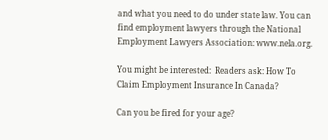and what you need to do under state law. You can find employment lawyers through the National Employment Lawyers Association: www.nela.org.

You might be interested:  Readers ask: How To Claim Employment Insurance In Canada?

Can you be fired for your age?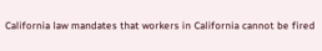California law mandates that workers in California cannot be fired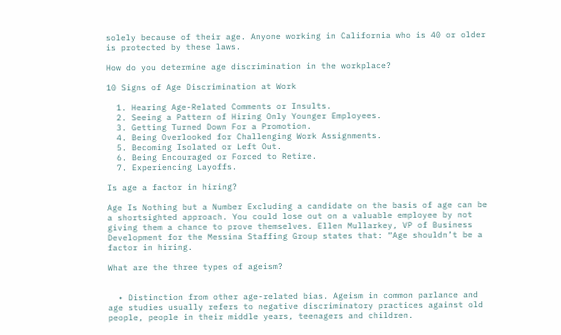solely because of their age. Anyone working in California who is 40 or older is protected by these laws.

How do you determine age discrimination in the workplace?

10 Signs of Age Discrimination at Work

  1. Hearing Age-Related Comments or Insults.
  2. Seeing a Pattern of Hiring Only Younger Employees.
  3. Getting Turned Down For a Promotion.
  4. Being Overlooked for Challenging Work Assignments.
  5. Becoming Isolated or Left Out.
  6. Being Encouraged or Forced to Retire.
  7. Experiencing Layoffs.

Is age a factor in hiring?

Age Is Nothing but a Number Excluding a candidate on the basis of age can be a shortsighted approach. You could lose out on a valuable employee by not giving them a chance to prove themselves. Ellen Mullarkey, VP of Business Development for the Messina Staffing Group states that: “Age shouldn’t be a factor in hiring.

What are the three types of ageism?


  • Distinction from other age-related bias. Ageism in common parlance and age studies usually refers to negative discriminatory practices against old people, people in their middle years, teenagers and children.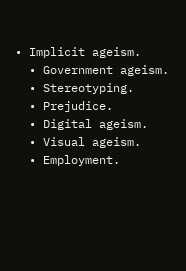• Implicit ageism.
  • Government ageism.
  • Stereotyping.
  • Prejudice.
  • Digital ageism.
  • Visual ageism.
  • Employment.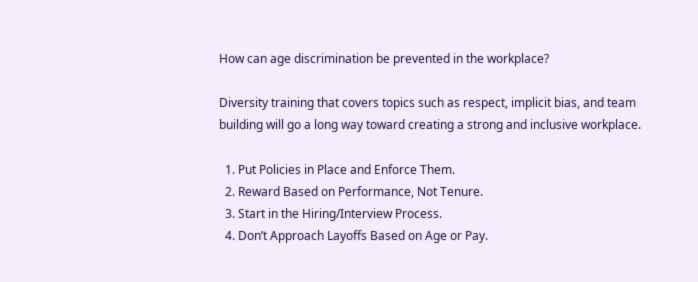How can age discrimination be prevented in the workplace?

Diversity training that covers topics such as respect, implicit bias, and team building will go a long way toward creating a strong and inclusive workplace.

  1. Put Policies in Place and Enforce Them.
  2. Reward Based on Performance, Not Tenure.
  3. Start in the Hiring/Interview Process.
  4. Don’t Approach Layoffs Based on Age or Pay.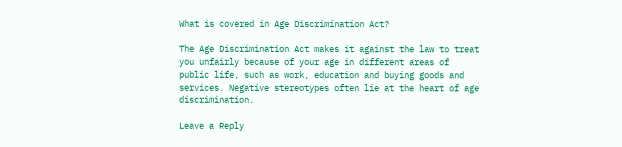What is covered in Age Discrimination Act?

The Age Discrimination Act makes it against the law to treat you unfairly because of your age in different areas of public life, such as work, education and buying goods and services. Negative stereotypes often lie at the heart of age discrimination.

Leave a Reply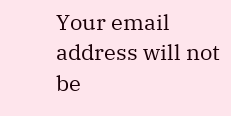Your email address will not be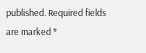published. Required fields are marked *